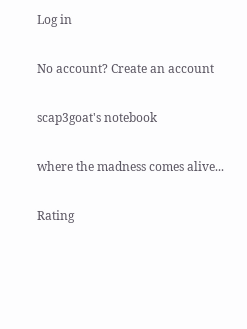Log in

No account? Create an account

scap3goat's notebook

where the madness comes alive...

Rating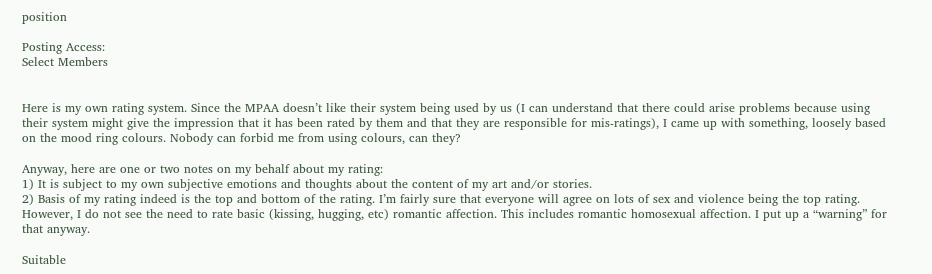position

Posting Access:
Select Members


Here is my own rating system. Since the MPAA doesn’t like their system being used by us (I can understand that there could arise problems because using their system might give the impression that it has been rated by them and that they are responsible for mis-ratings), I came up with something, loosely based on the mood ring colours. Nobody can forbid me from using colours, can they?

Anyway, here are one or two notes on my behalf about my rating:
1) It is subject to my own subjective emotions and thoughts about the content of my art and/or stories.
2) Basis of my rating indeed is the top and bottom of the rating. I’m fairly sure that everyone will agree on lots of sex and violence being the top rating.
However, I do not see the need to rate basic (kissing, hugging, etc) romantic affection. This includes romantic homosexual affection. I put up a “warning” for that anyway.

Suitable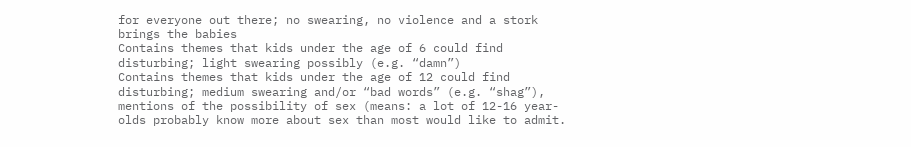for everyone out there; no swearing, no violence and a stork brings the babies
Contains themes that kids under the age of 6 could find disturbing; light swearing possibly (e.g. “damn”)
Contains themes that kids under the age of 12 could find disturbing; medium swearing and/or “bad words” (e.g. “shag”), mentions of the possibility of sex (means: a lot of 12-16 year-olds probably know more about sex than most would like to admit.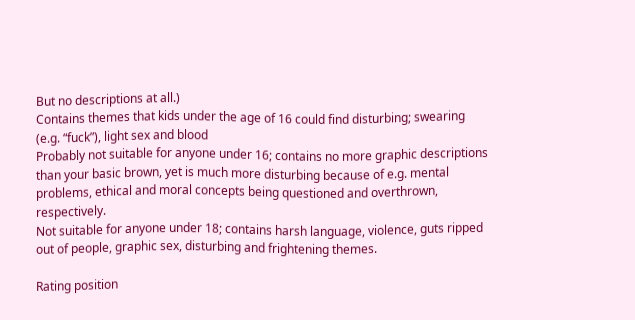But no descriptions at all.)
Contains themes that kids under the age of 16 could find disturbing; swearing (e.g. “fuck”), light sex and blood
Probably not suitable for anyone under 16; contains no more graphic descriptions than your basic brown, yet is much more disturbing because of e.g. mental problems, ethical and moral concepts being questioned and overthrown, respectively.
Not suitable for anyone under 18; contains harsh language, violence, guts ripped out of people, graphic sex, disturbing and frightening themes.

Rating position